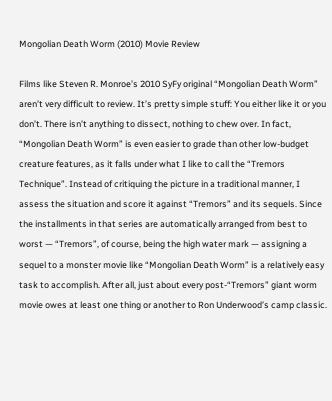Mongolian Death Worm (2010) Movie Review

Films like Steven R. Monroe’s 2010 SyFy original “Mongolian Death Worm” aren’t very difficult to review. It’s pretty simple stuff: You either like it or you don’t. There isn’t anything to dissect, nothing to chew over. In fact, “Mongolian Death Worm” is even easier to grade than other low-budget creature features, as it falls under what I like to call the “Tremors Technique”. Instead of critiquing the picture in a traditional manner, I assess the situation and score it against “Tremors” and its sequels. Since the installments in that series are automatically arranged from best to worst — “Tremors”, of course, being the high water mark — assigning a sequel to a monster movie like “Mongolian Death Worm” is a relatively easy task to accomplish. After all, just about every post-“Tremors” giant worm movie owes at least one thing or another to Ron Underwood’s camp classic.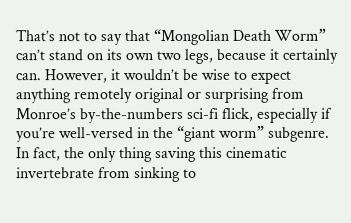That’s not to say that “Mongolian Death Worm” can’t stand on its own two legs, because it certainly can. However, it wouldn’t be wise to expect anything remotely original or surprising from Monroe’s by-the-numbers sci-fi flick, especially if you’re well-versed in the “giant worm” subgenre. In fact, the only thing saving this cinematic invertebrate from sinking to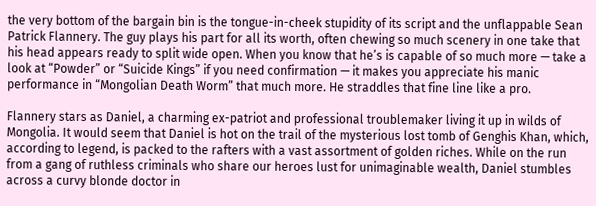the very bottom of the bargain bin is the tongue-in-cheek stupidity of its script and the unflappable Sean Patrick Flannery. The guy plays his part for all its worth, often chewing so much scenery in one take that his head appears ready to split wide open. When you know that he’s is capable of so much more — take a look at “Powder” or “Suicide Kings” if you need confirmation — it makes you appreciate his manic performance in “Mongolian Death Worm” that much more. He straddles that fine line like a pro.

Flannery stars as Daniel, a charming ex-patriot and professional troublemaker living it up in wilds of Mongolia. It would seem that Daniel is hot on the trail of the mysterious lost tomb of Genghis Khan, which, according to legend, is packed to the rafters with a vast assortment of golden riches. While on the run from a gang of ruthless criminals who share our heroes lust for unimaginable wealth, Daniel stumbles across a curvy blonde doctor in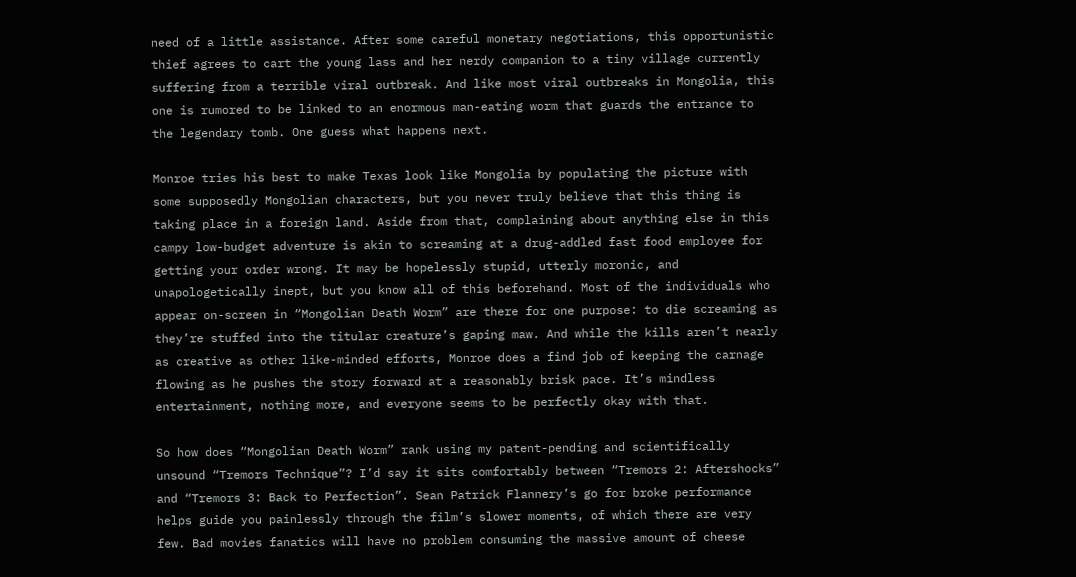need of a little assistance. After some careful monetary negotiations, this opportunistic thief agrees to cart the young lass and her nerdy companion to a tiny village currently suffering from a terrible viral outbreak. And like most viral outbreaks in Mongolia, this one is rumored to be linked to an enormous man-eating worm that guards the entrance to the legendary tomb. One guess what happens next.

Monroe tries his best to make Texas look like Mongolia by populating the picture with some supposedly Mongolian characters, but you never truly believe that this thing is taking place in a foreign land. Aside from that, complaining about anything else in this campy low-budget adventure is akin to screaming at a drug-addled fast food employee for getting your order wrong. It may be hopelessly stupid, utterly moronic, and unapologetically inept, but you know all of this beforehand. Most of the individuals who appear on-screen in “Mongolian Death Worm” are there for one purpose: to die screaming as they’re stuffed into the titular creature’s gaping maw. And while the kills aren’t nearly as creative as other like-minded efforts, Monroe does a find job of keeping the carnage flowing as he pushes the story forward at a reasonably brisk pace. It’s mindless entertainment, nothing more, and everyone seems to be perfectly okay with that.

So how does “Mongolian Death Worm” rank using my patent-pending and scientifically unsound “Tremors Technique”? I’d say it sits comfortably between “Tremors 2: Aftershocks” and “Tremors 3: Back to Perfection”. Sean Patrick Flannery’s go for broke performance helps guide you painlessly through the film’s slower moments, of which there are very few. Bad movies fanatics will have no problem consuming the massive amount of cheese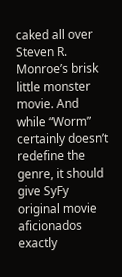caked all over Steven R. Monroe’s brisk little monster movie. And while “Worm” certainly doesn’t redefine the genre, it should give SyFy original movie aficionados exactly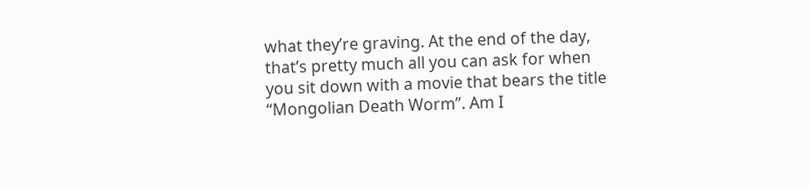what they’re graving. At the end of the day, that’s pretty much all you can ask for when you sit down with a movie that bears the title “Mongolian Death Worm”. Am I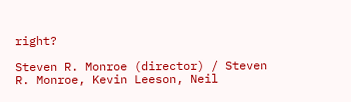right?

Steven R. Monroe (director) / Steven R. Monroe, Kevin Leeson, Neil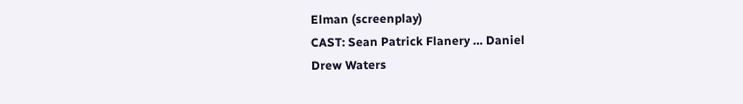Elman (screenplay)
CAST: Sean Patrick Flanery … Daniel
Drew Waters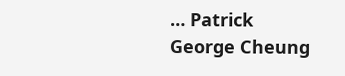… Patrick
George Cheung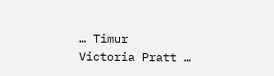… Timur
Victoria Pratt …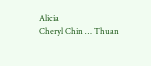Alicia
Cheryl Chin … Thuan